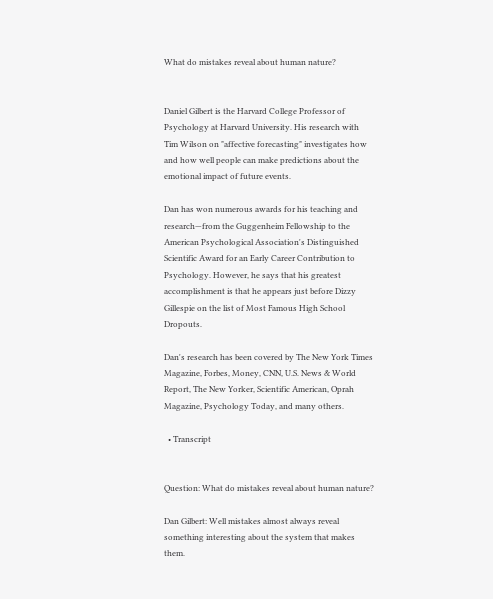What do mistakes reveal about human nature?


Daniel Gilbert is the Harvard College Professor of Psychology at Harvard University. His research with Tim Wilson on "affective forecasting" investigates how and how well people can make predictions about the emotional impact of future events.

Dan has won numerous awards for his teaching and research—from the Guggenheim Fellowship to the American Psychological Association's Distinguished Scientific Award for an Early Career Contribution to Psychology. However, he says that his greatest accomplishment is that he appears just before Dizzy Gillespie on the list of Most Famous High School Dropouts.

Dan's research has been covered by The New York Times Magazine, Forbes, Money, CNN, U.S. News & World Report, The New Yorker, Scientific American, Oprah Magazine, Psychology Today, and many others.

  • Transcript


Question: What do mistakes reveal about human nature?

Dan Gilbert: Well mistakes almost always reveal something interesting about the system that makes them.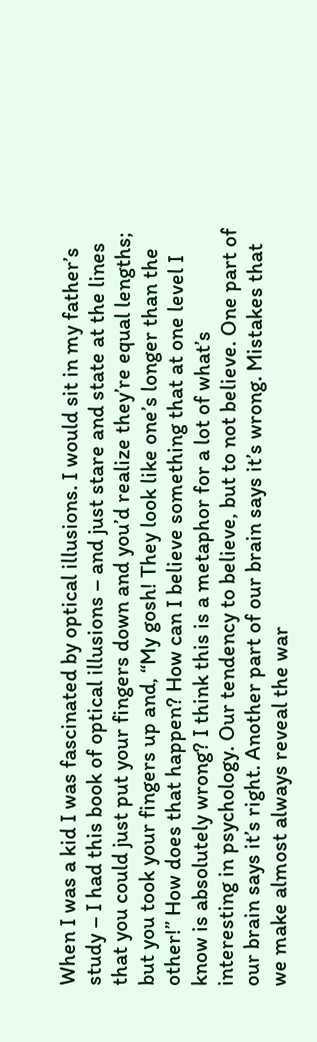When I was a kid I was fascinated by optical illusions. I would sit in my father’s study – I had this book of optical illusions – and just stare and state at the lines that you could just put your fingers down and you’d realize they’re equal lengths; but you took your fingers up and, “My gosh! They look like one’s longer than the other!” How does that happen? How can I believe something that at one level I know is absolutely wrong? I think this is a metaphor for a lot of what’s interesting in psychology. Our tendency to believe, but to not believe. One part of our brain says it’s right. Another part of our brain says it’s wrong. Mistakes that we make almost always reveal the war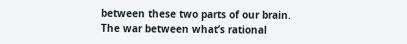between these two parts of our brain. The war between what’s rational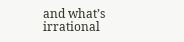and what’s irrational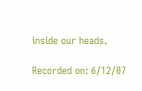inside our heads.

Recorded on: 6/12/07